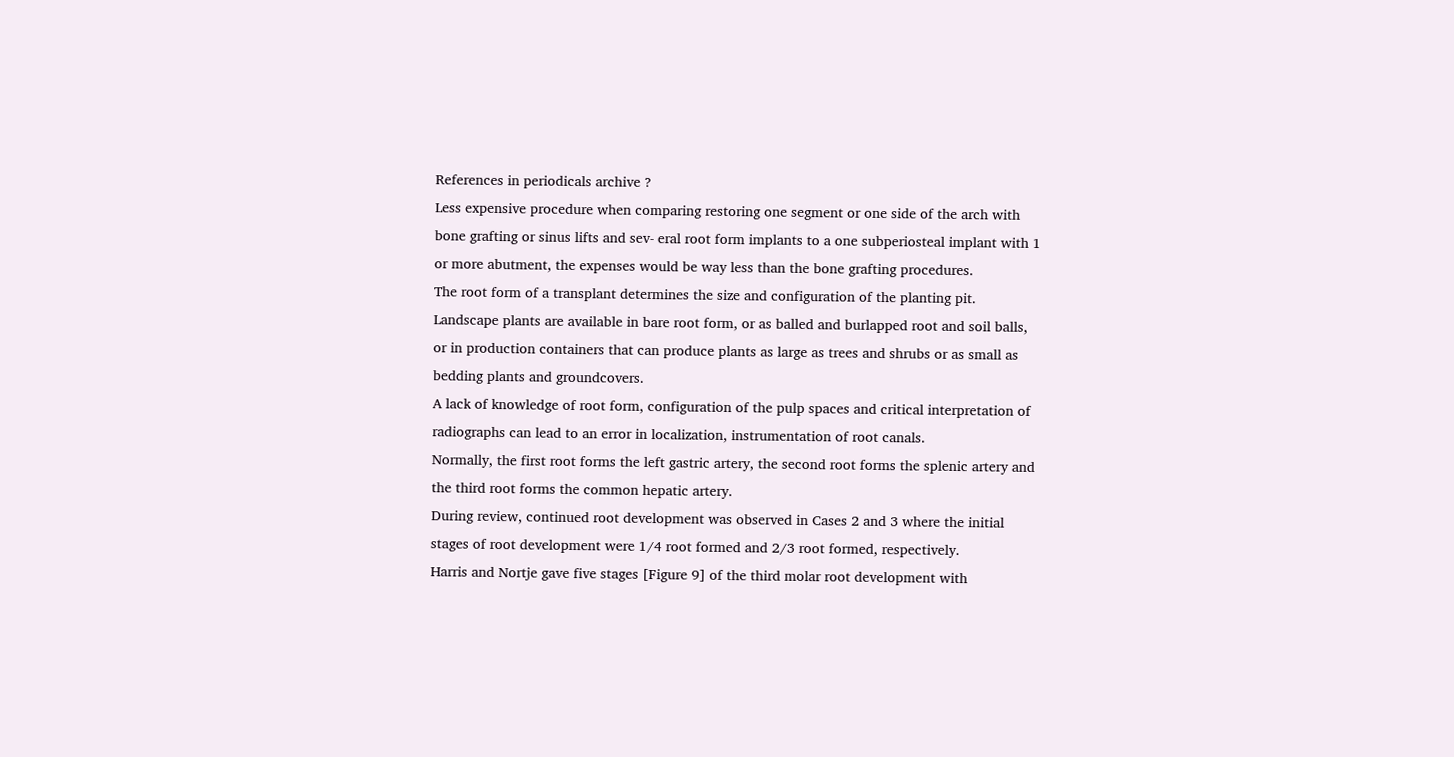References in periodicals archive ?
Less expensive procedure when comparing restoring one segment or one side of the arch with bone grafting or sinus lifts and sev- eral root form implants to a one subperiosteal implant with 1 or more abutment, the expenses would be way less than the bone grafting procedures.
The root form of a transplant determines the size and configuration of the planting pit.
Landscape plants are available in bare root form, or as balled and burlapped root and soil balls, or in production containers that can produce plants as large as trees and shrubs or as small as bedding plants and groundcovers.
A lack of knowledge of root form, configuration of the pulp spaces and critical interpretation of radiographs can lead to an error in localization, instrumentation of root canals.
Normally, the first root forms the left gastric artery, the second root forms the splenic artery and the third root forms the common hepatic artery.
During review, continued root development was observed in Cases 2 and 3 where the initial stages of root development were 1/4 root formed and 2/3 root formed, respectively.
Harris and Nortje gave five stages [Figure 9] of the third molar root development with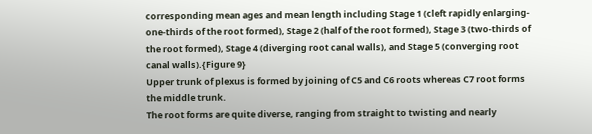corresponding mean ages and mean length including Stage 1 (cleft rapidly enlarging-one-thirds of the root formed), Stage 2 (half of the root formed), Stage 3 (two-thirds of the root formed), Stage 4 (diverging root canal walls), and Stage 5 (converging root canal walls).{Figure 9}
Upper trunk of plexus is formed by joining of C5 and C6 roots whereas C7 root forms the middle trunk.
The root forms are quite diverse, ranging from straight to twisting and nearly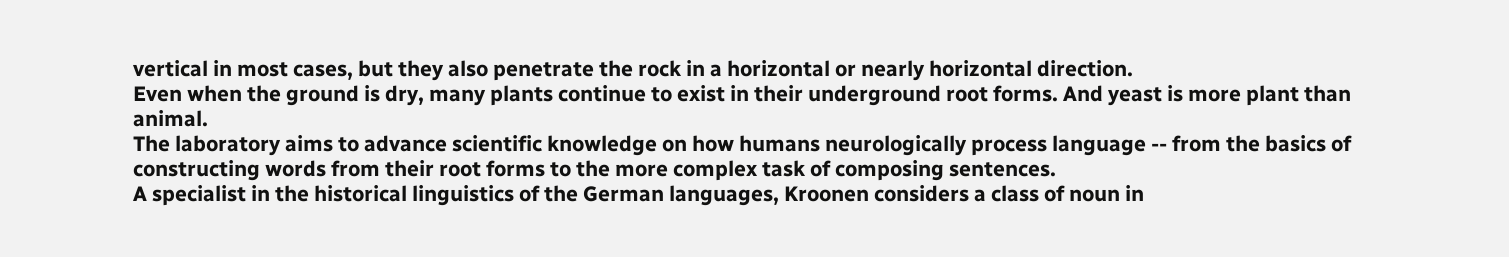vertical in most cases, but they also penetrate the rock in a horizontal or nearly horizontal direction.
Even when the ground is dry, many plants continue to exist in their underground root forms. And yeast is more plant than animal.
The laboratory aims to advance scientific knowledge on how humans neurologically process language -- from the basics of constructing words from their root forms to the more complex task of composing sentences.
A specialist in the historical linguistics of the German languages, Kroonen considers a class of noun in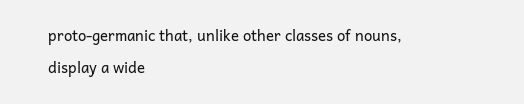proto-germanic that, unlike other classes of nouns, display a wide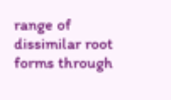range of dissimilar root forms through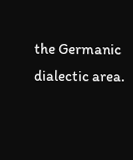the Germanic dialectic area.